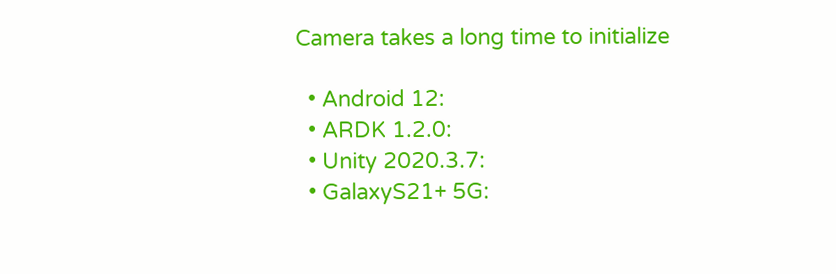Camera takes a long time to initialize

  • Android 12:
  • ARDK 1.2.0:
  • Unity 2020.3.7:
  • GalaxyS21+ 5G: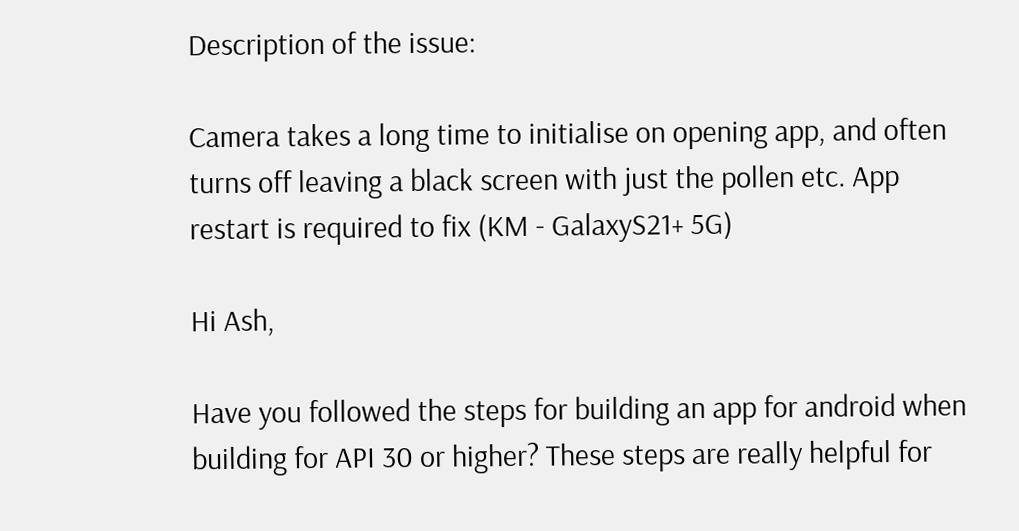Description of the issue:

Camera takes a long time to initialise on opening app, and often turns off leaving a black screen with just the pollen etc. App restart is required to fix (KM - GalaxyS21+ 5G)

Hi Ash,

Have you followed the steps for building an app for android when building for API 30 or higher? These steps are really helpful for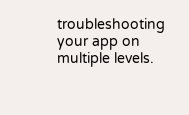troubleshooting your app on multiple levels.